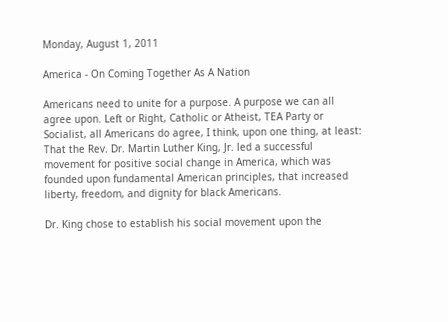Monday, August 1, 2011

America - On Coming Together As A Nation

Americans need to unite for a purpose. A purpose we can all agree upon. Left or Right, Catholic or Atheist, TEA Party or Socialist, all Americans do agree, I think, upon one thing, at least: That the Rev. Dr. Martin Luther King, Jr. led a successful movement for positive social change in America, which was founded upon fundamental American principles, that increased liberty, freedom, and dignity for black Americans.

Dr. King chose to establish his social movement upon the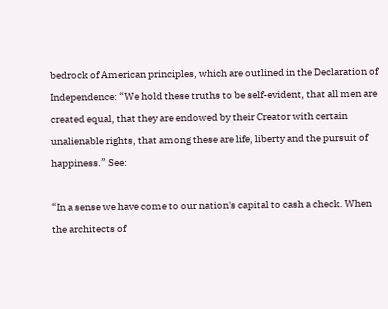bedrock of American principles, which are outlined in the Declaration of Independence: “We hold these truths to be self-evident, that all men are created equal, that they are endowed by their Creator with certain unalienable rights, that among these are life, liberty and the pursuit of happiness.” See:

“In a sense we have come to our nation's capital to cash a check. When the architects of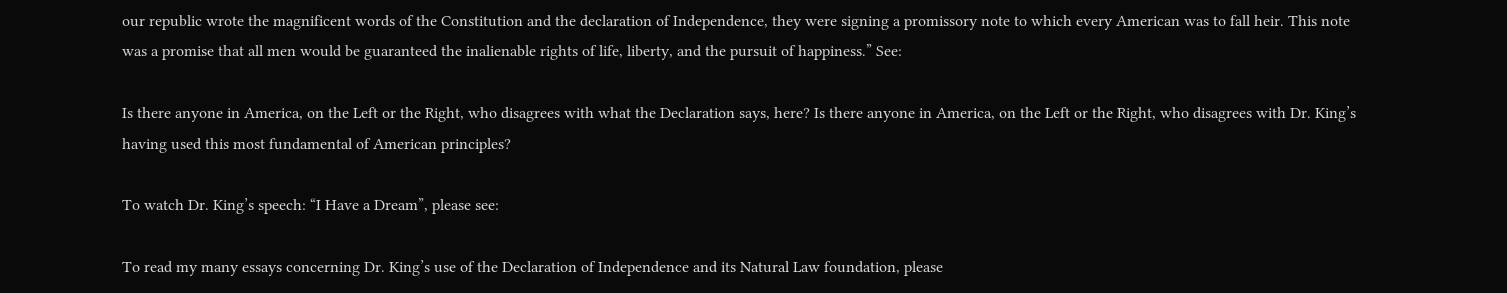our republic wrote the magnificent words of the Constitution and the declaration of Independence, they were signing a promissory note to which every American was to fall heir. This note was a promise that all men would be guaranteed the inalienable rights of life, liberty, and the pursuit of happiness.” See:

Is there anyone in America, on the Left or the Right, who disagrees with what the Declaration says, here? Is there anyone in America, on the Left or the Right, who disagrees with Dr. King’s having used this most fundamental of American principles?

To watch Dr. King’s speech: “I Have a Dream”, please see:

To read my many essays concerning Dr. King’s use of the Declaration of Independence and its Natural Law foundation, please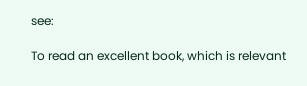see:

To read an excellent book, which is relevant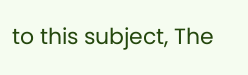to this subject, The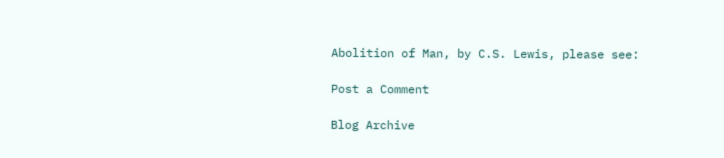Abolition of Man, by C.S. Lewis, please see:

Post a Comment

Blog Archive